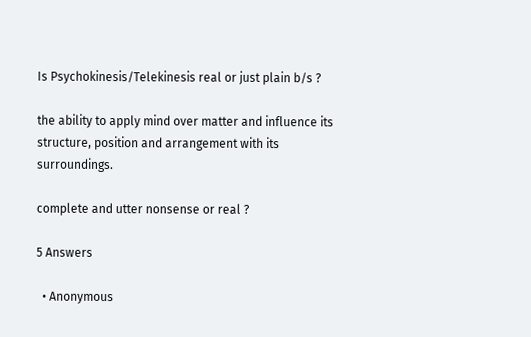Is Psychokinesis/Telekinesis real or just plain b/s ?

the ability to apply mind over matter and influence its structure, position and arrangement with its surroundings.

complete and utter nonsense or real ?

5 Answers

  • Anonymous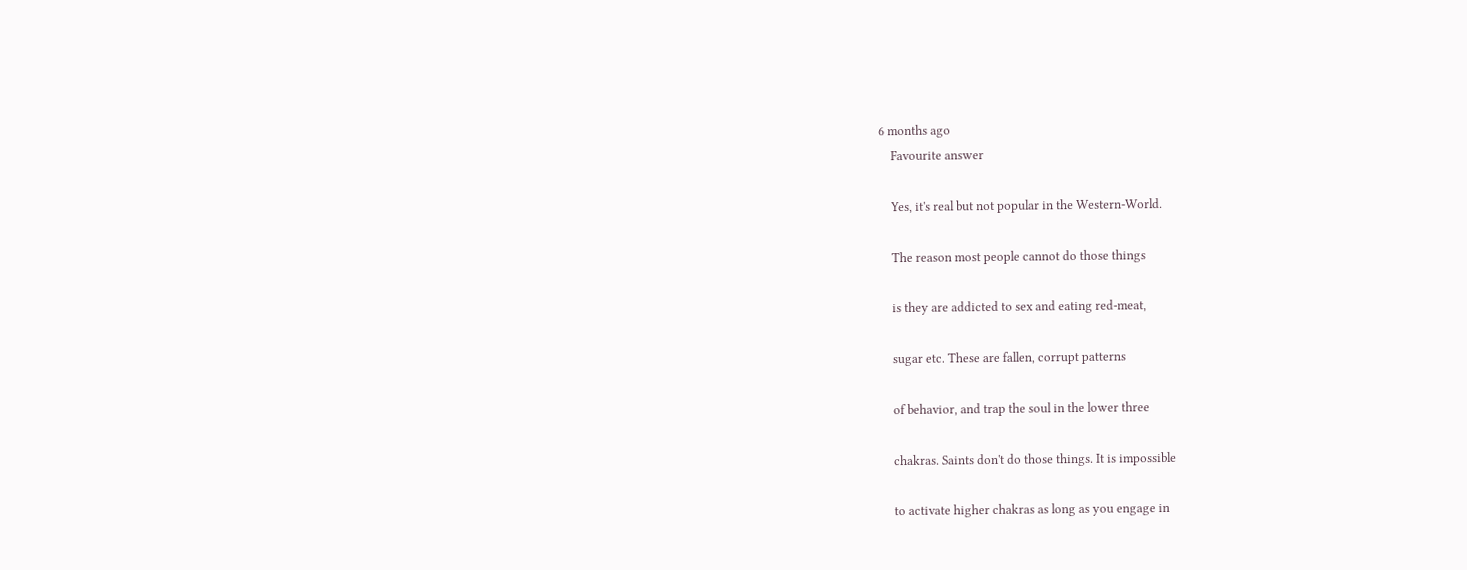6 months ago
    Favourite answer

    Yes, it's real but not popular in the Western-World.

    The reason most people cannot do those things

    is they are addicted to sex and eating red-meat,

    sugar etc. These are fallen, corrupt patterns

    of behavior, and trap the soul in the lower three

    chakras. Saints don't do those things. It is impossible

    to activate higher chakras as long as you engage in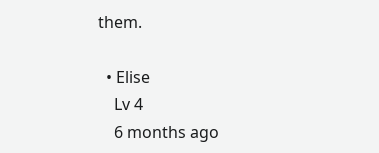them.

  • Elise
    Lv 4
    6 months ago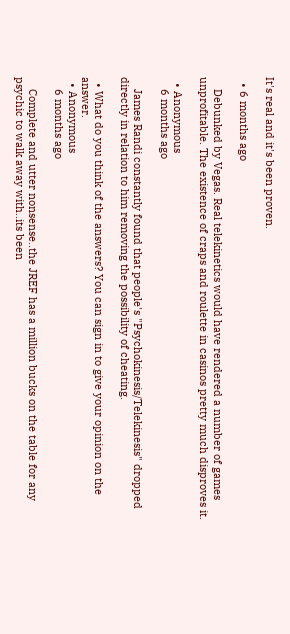It's real and it's been proven.

  • 6 months ago

    Debunked by Vegas. Real telekinetics would have rendered a number of games unprofitable. The existence of craps and roulette in casinos pretty much disproves it.

  • Anonymous
    6 months ago

    James Randi constantly found that people's "Psychokinesis/Telekinesis" dropped directly in relation to him removing the possibility of cheating.

  • What do you think of the answers? You can sign in to give your opinion on the answer.
  • Anonymous
    6 months ago

    Complete and utter nonsense..the JREF has a million bucks on the table for any psychic to walk away with..its been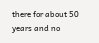there for about 50 years and no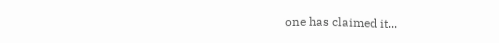one has claimed it...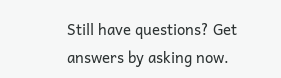Still have questions? Get answers by asking now.